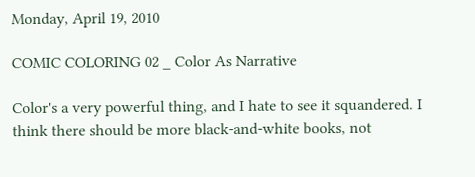Monday, April 19, 2010

COMIC COLORING 02 _ Color As Narrative

Color's a very powerful thing, and I hate to see it squandered. I think there should be more black-and-white books, not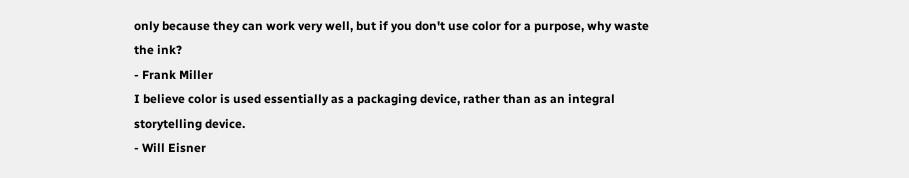only because they can work very well, but if you don't use color for a purpose, why waste the ink?
- Frank Miller
I believe color is used essentially as a packaging device, rather than as an integral storytelling device.
- Will Eisner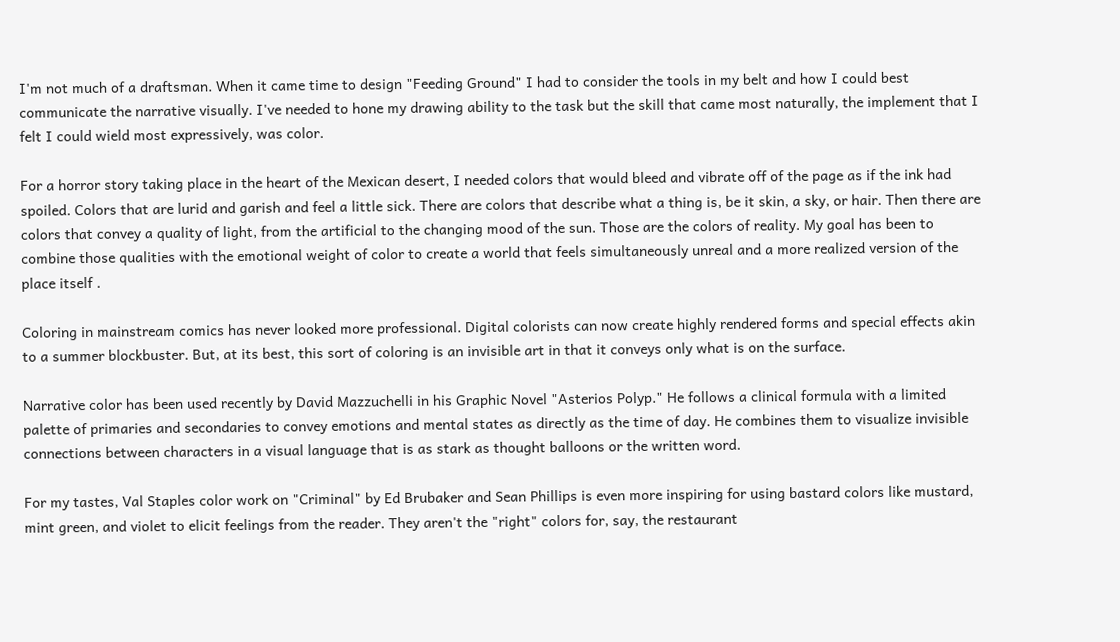I'm not much of a draftsman. When it came time to design "Feeding Ground" I had to consider the tools in my belt and how I could best communicate the narrative visually. I've needed to hone my drawing ability to the task but the skill that came most naturally, the implement that I felt I could wield most expressively, was color.

For a horror story taking place in the heart of the Mexican desert, I needed colors that would bleed and vibrate off of the page as if the ink had spoiled. Colors that are lurid and garish and feel a little sick. There are colors that describe what a thing is, be it skin, a sky, or hair. Then there are colors that convey a quality of light, from the artificial to the changing mood of the sun. Those are the colors of reality. My goal has been to combine those qualities with the emotional weight of color to create a world that feels simultaneously unreal and a more realized version of the place itself .

Coloring in mainstream comics has never looked more professional. Digital colorists can now create highly rendered forms and special effects akin to a summer blockbuster. But, at its best, this sort of coloring is an invisible art in that it conveys only what is on the surface.

Narrative color has been used recently by David Mazzuchelli in his Graphic Novel "Asterios Polyp." He follows a clinical formula with a limited palette of primaries and secondaries to convey emotions and mental states as directly as the time of day. He combines them to visualize invisible connections between characters in a visual language that is as stark as thought balloons or the written word.

For my tastes, Val Staples color work on "Criminal" by Ed Brubaker and Sean Phillips is even more inspiring for using bastard colors like mustard, mint green, and violet to elicit feelings from the reader. They aren't the "right" colors for, say, the restaurant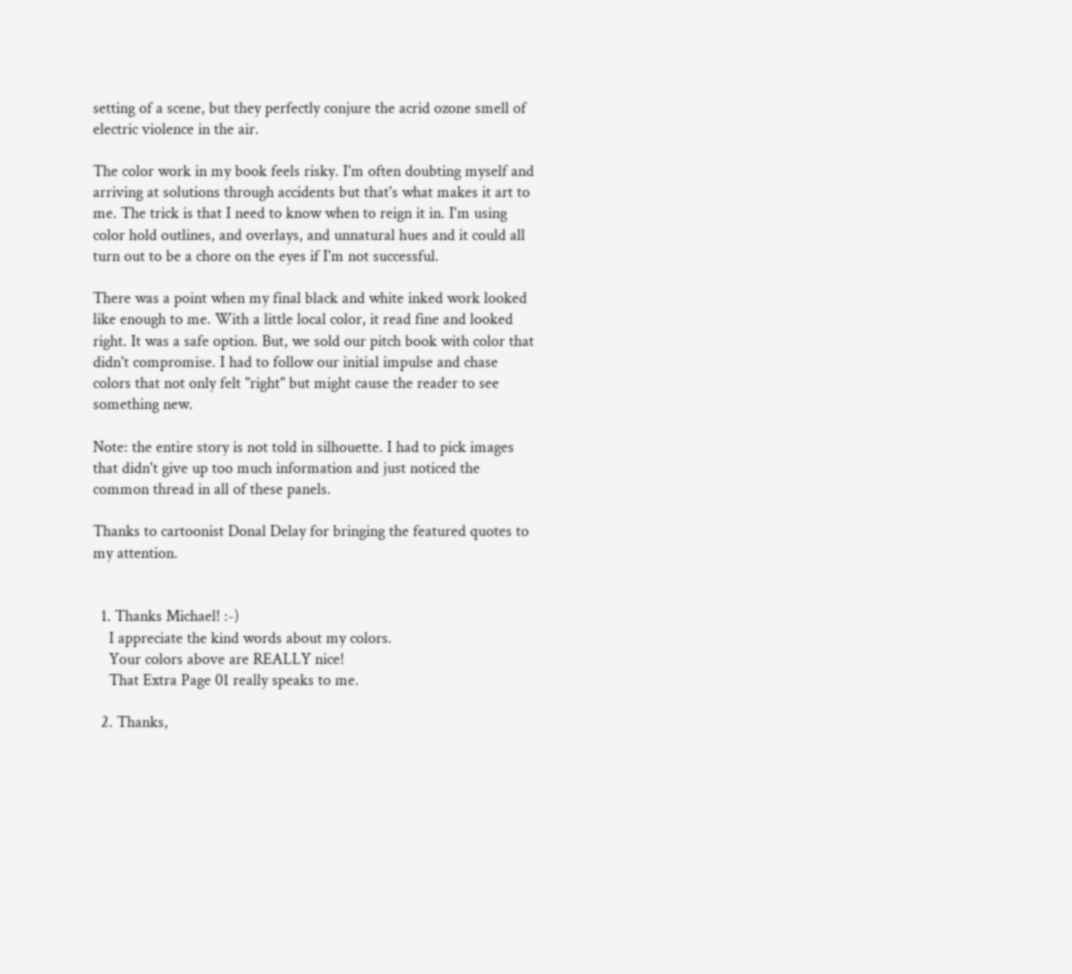setting of a scene, but they perfectly conjure the acrid ozone smell of electric violence in the air.

The color work in my book feels risky. I'm often doubting myself and arriving at solutions through accidents but that's what makes it art to me. The trick is that I need to know when to reign it in. I'm using color hold outlines, and overlays, and unnatural hues and it could all turn out to be a chore on the eyes if I'm not successful.

There was a point when my final black and white inked work looked like enough to me. With a little local color, it read fine and looked right. It was a safe option. But, we sold our pitch book with color that didn't compromise. I had to follow our initial impulse and chase colors that not only felt "right" but might cause the reader to see something new.

Note: the entire story is not told in silhouette. I had to pick images that didn't give up too much information and just noticed the common thread in all of these panels.

Thanks to cartoonist Donal Delay for bringing the featured quotes to my attention.


  1. Thanks Michael! :-)
    I appreciate the kind words about my colors.
    Your colors above are REALLY nice!
    That Extra Page 01 really speaks to me.

  2. Thanks,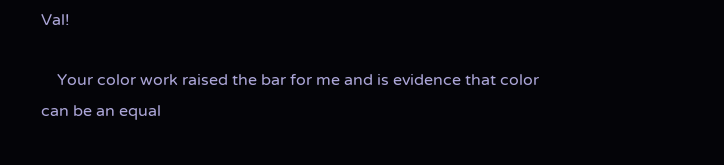Val!

    Your color work raised the bar for me and is evidence that color can be an equal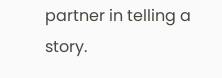partner in telling a story.